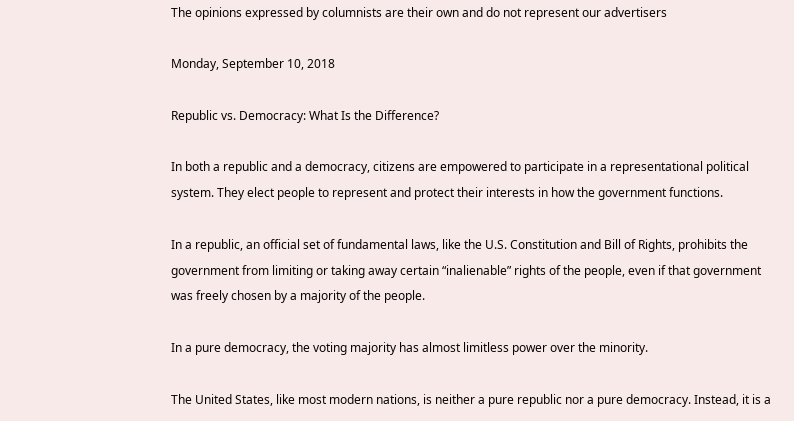The opinions expressed by columnists are their own and do not represent our advertisers

Monday, September 10, 2018

Republic vs. Democracy: What Is the Difference?

In both a republic and a democracy, citizens are empowered to participate in a representational political system. They elect people to represent and protect their interests in how the government functions.

In a republic, an official set of fundamental laws, like the U.S. Constitution and Bill of Rights, prohibits the government from limiting or taking away certain “inalienable” rights of the people, even if that government was freely chosen by a majority of the people.

In a pure democracy, the voting majority has almost limitless power over the minority.

The United States, like most modern nations, is neither a pure republic nor a pure democracy. Instead, it is a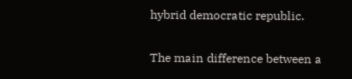hybrid democratic republic.

The main difference between a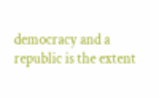democracy and a republic is the extent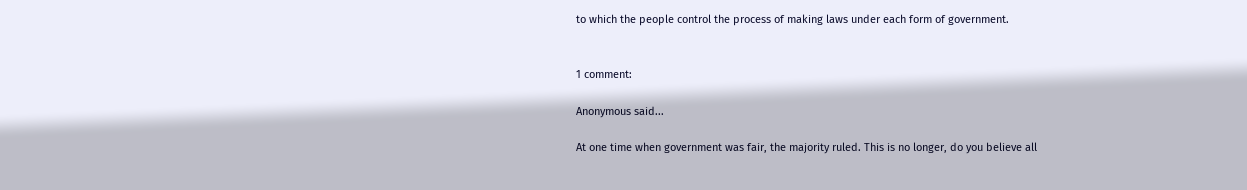to which the people control the process of making laws under each form of government.


1 comment:

Anonymous said...

At one time when government was fair, the majority ruled. This is no longer, do you believe all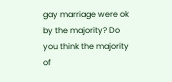gay marriage were ok by the majority? Do you think the majority of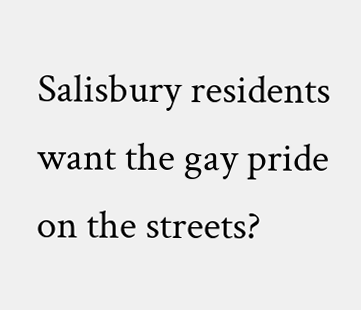Salisbury residents want the gay pride on the streets?